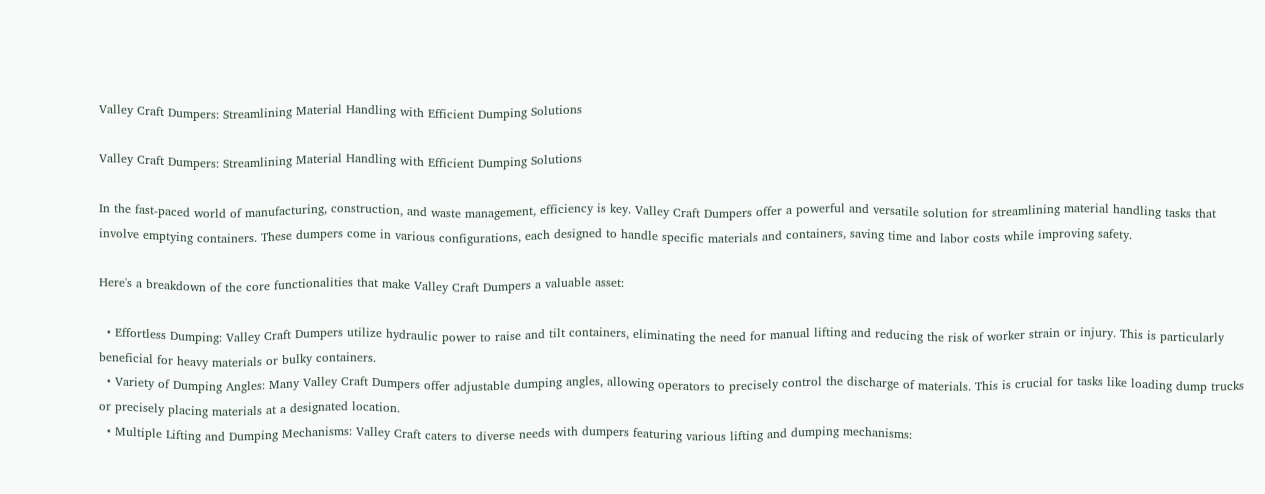Valley Craft Dumpers: Streamlining Material Handling with Efficient Dumping Solutions

Valley Craft Dumpers: Streamlining Material Handling with Efficient Dumping Solutions

In the fast-paced world of manufacturing, construction, and waste management, efficiency is key. Valley Craft Dumpers offer a powerful and versatile solution for streamlining material handling tasks that involve emptying containers. These dumpers come in various configurations, each designed to handle specific materials and containers, saving time and labor costs while improving safety.

Here's a breakdown of the core functionalities that make Valley Craft Dumpers a valuable asset:

  • Effortless Dumping: Valley Craft Dumpers utilize hydraulic power to raise and tilt containers, eliminating the need for manual lifting and reducing the risk of worker strain or injury. This is particularly beneficial for heavy materials or bulky containers.
  • Variety of Dumping Angles: Many Valley Craft Dumpers offer adjustable dumping angles, allowing operators to precisely control the discharge of materials. This is crucial for tasks like loading dump trucks or precisely placing materials at a designated location.
  • Multiple Lifting and Dumping Mechanisms: Valley Craft caters to diverse needs with dumpers featuring various lifting and dumping mechanisms: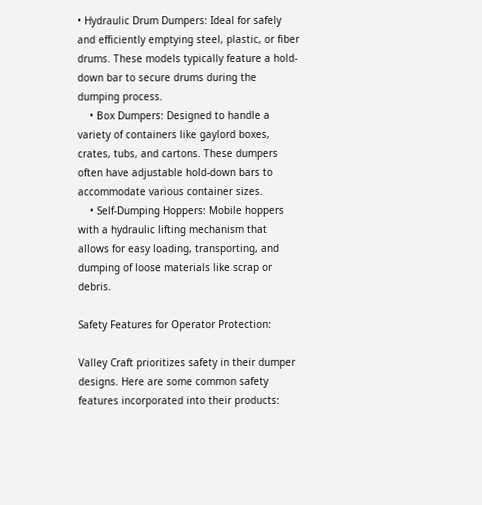• Hydraulic Drum Dumpers: Ideal for safely and efficiently emptying steel, plastic, or fiber drums. These models typically feature a hold-down bar to secure drums during the dumping process.
    • Box Dumpers: Designed to handle a variety of containers like gaylord boxes, crates, tubs, and cartons. These dumpers often have adjustable hold-down bars to accommodate various container sizes.
    • Self-Dumping Hoppers: Mobile hoppers with a hydraulic lifting mechanism that allows for easy loading, transporting, and dumping of loose materials like scrap or debris.

Safety Features for Operator Protection:

Valley Craft prioritizes safety in their dumper designs. Here are some common safety features incorporated into their products: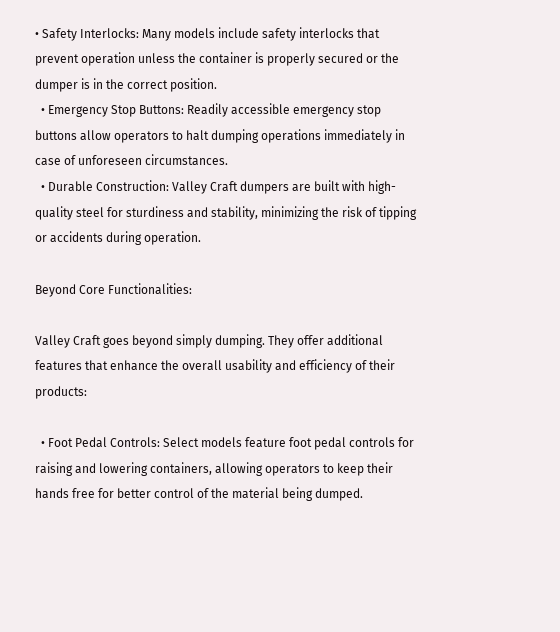• Safety Interlocks: Many models include safety interlocks that prevent operation unless the container is properly secured or the dumper is in the correct position.
  • Emergency Stop Buttons: Readily accessible emergency stop buttons allow operators to halt dumping operations immediately in case of unforeseen circumstances.
  • Durable Construction: Valley Craft dumpers are built with high-quality steel for sturdiness and stability, minimizing the risk of tipping or accidents during operation.

Beyond Core Functionalities:

Valley Craft goes beyond simply dumping. They offer additional features that enhance the overall usability and efficiency of their products:

  • Foot Pedal Controls: Select models feature foot pedal controls for raising and lowering containers, allowing operators to keep their hands free for better control of the material being dumped.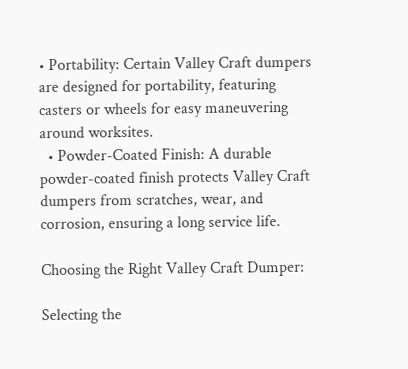• Portability: Certain Valley Craft dumpers are designed for portability, featuring casters or wheels for easy maneuvering around worksites.
  • Powder-Coated Finish: A durable powder-coated finish protects Valley Craft dumpers from scratches, wear, and corrosion, ensuring a long service life.

Choosing the Right Valley Craft Dumper:

Selecting the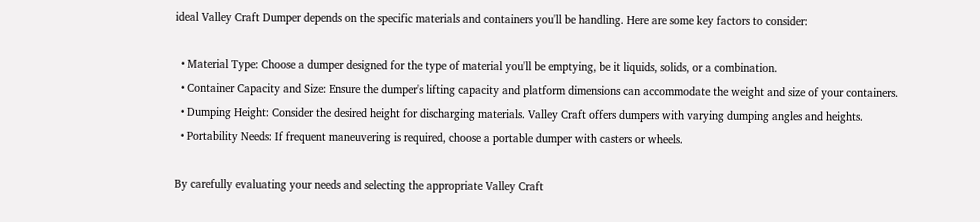ideal Valley Craft Dumper depends on the specific materials and containers you'll be handling. Here are some key factors to consider:

  • Material Type: Choose a dumper designed for the type of material you'll be emptying, be it liquids, solids, or a combination.
  • Container Capacity and Size: Ensure the dumper's lifting capacity and platform dimensions can accommodate the weight and size of your containers.
  • Dumping Height: Consider the desired height for discharging materials. Valley Craft offers dumpers with varying dumping angles and heights.
  • Portability Needs: If frequent maneuvering is required, choose a portable dumper with casters or wheels.

By carefully evaluating your needs and selecting the appropriate Valley Craft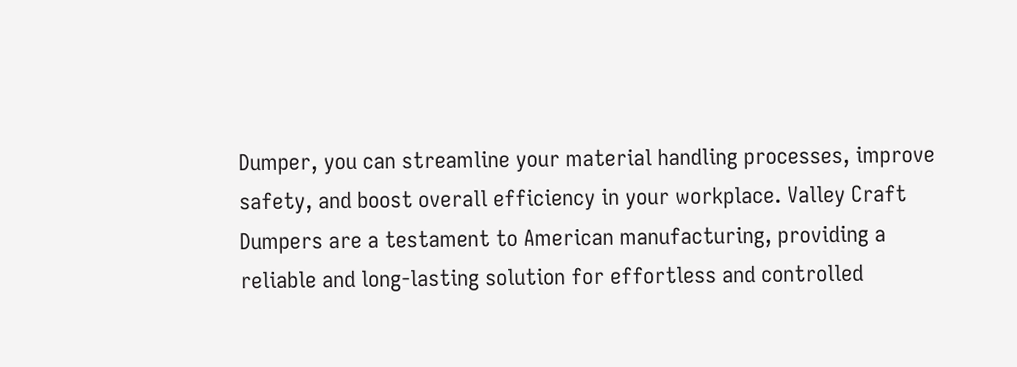Dumper, you can streamline your material handling processes, improve safety, and boost overall efficiency in your workplace. Valley Craft Dumpers are a testament to American manufacturing, providing a reliable and long-lasting solution for effortless and controlled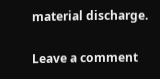material discharge.

Leave a comment